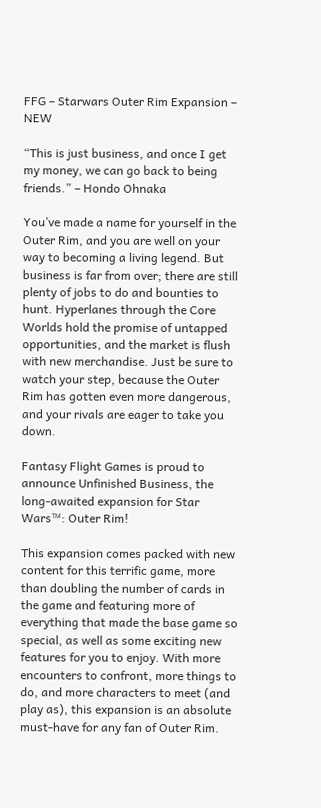FFG – Starwars Outer Rim Expansion – NEW

“This is just business, and once I get my money, we can go back to being friends.” – Hondo Ohnaka

You’ve made a name for yourself in the Outer Rim, and you are well on your way to becoming a living legend. But business is far from over; there are still plenty of jobs to do and bounties to hunt. Hyperlanes through the Core Worlds hold the promise of untapped opportunities, and the market is flush with new merchandise. Just be sure to watch your step, because the Outer Rim has gotten even more dangerous, and your rivals are eager to take you down.

Fantasy Flight Games is proud to announce Unfinished Business, the long-awaited expansion for Star Wars™: Outer Rim!

This expansion comes packed with new content for this terrific game, more than doubling the number of cards in the game and featuring more of everything that made the base game so special, as well as some exciting new features for you to enjoy. With more encounters to confront, more things to do, and more characters to meet (and play as), this expansion is an absolute must-have for any fan of Outer Rim.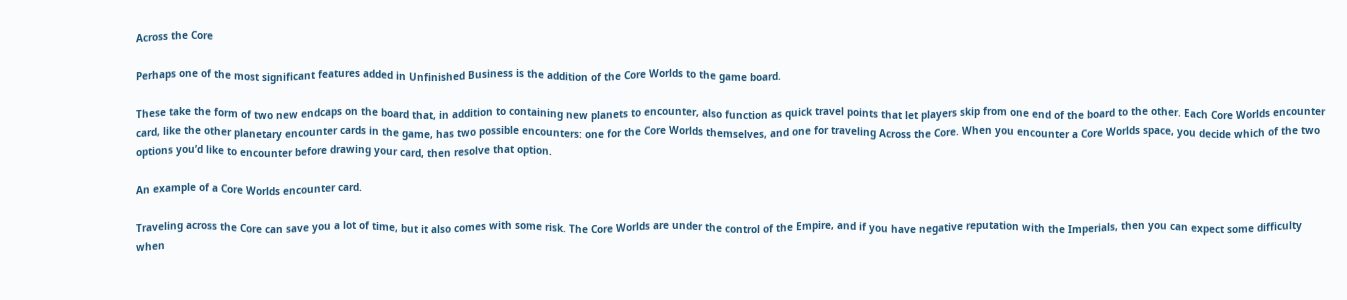Across the Core

Perhaps one of the most significant features added in Unfinished Business is the addition of the Core Worlds to the game board.

These take the form of two new endcaps on the board that, in addition to containing new planets to encounter, also function as quick travel points that let players skip from one end of the board to the other. Each Core Worlds encounter card, like the other planetary encounter cards in the game, has two possible encounters: one for the Core Worlds themselves, and one for traveling Across the Core. When you encounter a Core Worlds space, you decide which of the two options you’d like to encounter before drawing your card, then resolve that option.

An example of a Core Worlds encounter card.

Traveling across the Core can save you a lot of time, but it also comes with some risk. The Core Worlds are under the control of the Empire, and if you have negative reputation with the Imperials, then you can expect some difficulty when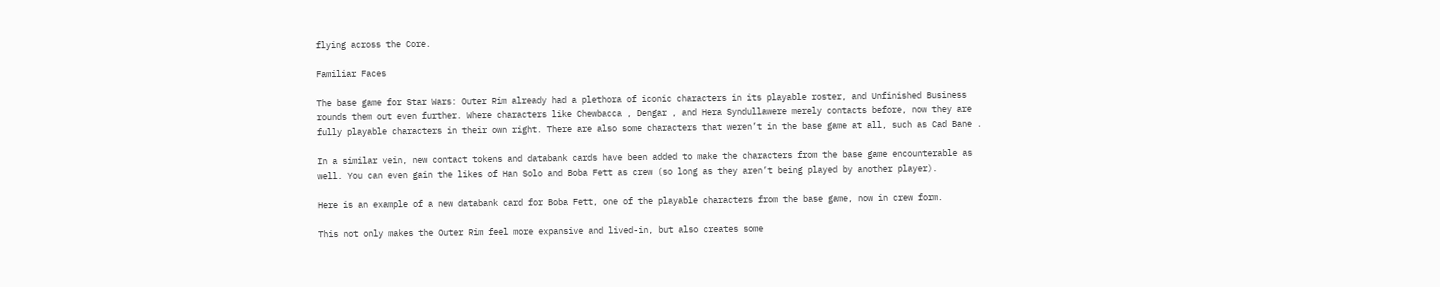flying across the Core.

Familiar Faces

The base game for Star Wars: Outer Rim already had a plethora of iconic characters in its playable roster, and Unfinished Business rounds them out even further. Where characters like Chewbacca , Dengar , and Hera Syndullawere merely contacts before, now they are fully playable characters in their own right. There are also some characters that weren’t in the base game at all, such as Cad Bane .

In a similar vein, new contact tokens and databank cards have been added to make the characters from the base game encounterable as well. You can even gain the likes of Han Solo and Boba Fett as crew (so long as they aren’t being played by another player).

Here is an example of a new databank card for Boba Fett, one of the playable characters from the base game, now in crew form.

This not only makes the Outer Rim feel more expansive and lived-in, but also creates some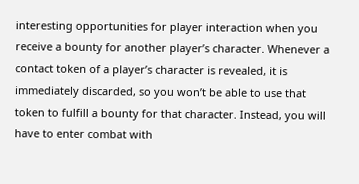interesting opportunities for player interaction when you receive a bounty for another player’s character. Whenever a contact token of a player’s character is revealed, it is immediately discarded, so you won’t be able to use that token to fulfill a bounty for that character. Instead, you will have to enter combat with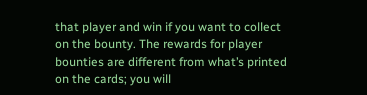that player and win if you want to collect on the bounty. The rewards for player bounties are different from what’s printed on the cards; you will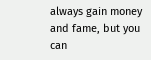always gain money and fame, but you can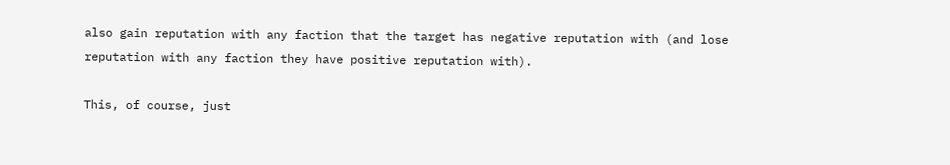also gain reputation with any faction that the target has negative reputation with (and lose reputation with any faction they have positive reputation with).

This, of course, just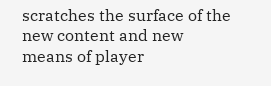scratches the surface of the new content and new means of player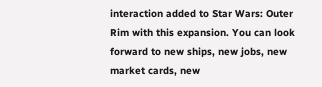interaction added to Star Wars: Outer Rim with this expansion. You can look forward to new ships, new jobs, new market cards, new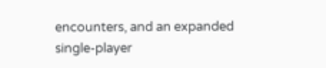encounters, and an expanded single-player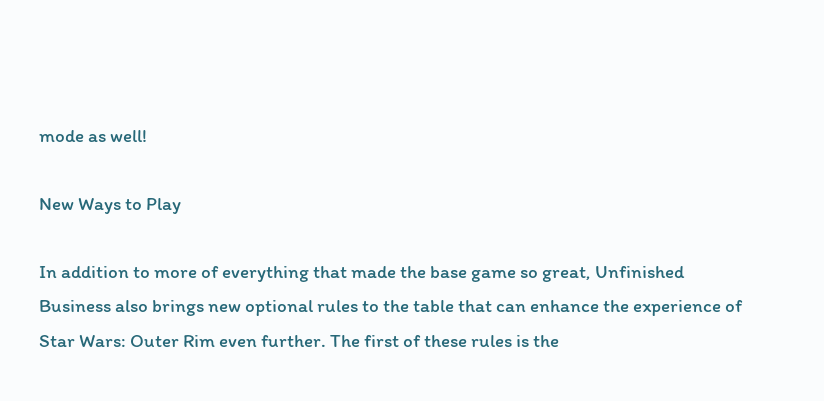mode as well!

New Ways to Play

In addition to more of everything that made the base game so great, Unfinished Business also brings new optional rules to the table that can enhance the experience of Star Wars: Outer Rim even further. The first of these rules is the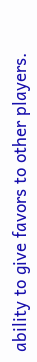ability to give favors to other players.